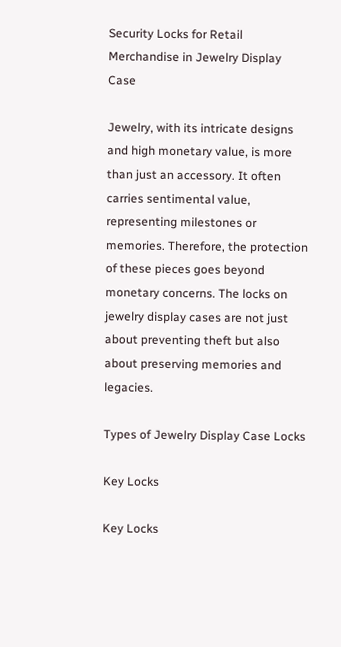Security Locks for Retail Merchandise in Jewelry Display Case

Jewelry, with its intricate designs and high monetary value, is more than just an accessory. It often carries sentimental value, representing milestones or memories. Therefore, the protection of these pieces goes beyond monetary concerns. The locks on jewelry display cases are not just about preventing theft but also about preserving memories and legacies.

Types of Jewelry Display Case Locks

Key Locks

Key Locks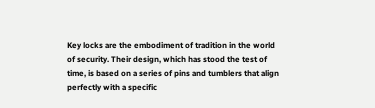Key locks are the embodiment of tradition in the world of security. Their design, which has stood the test of time, is based on a series of pins and tumblers that align perfectly with a specific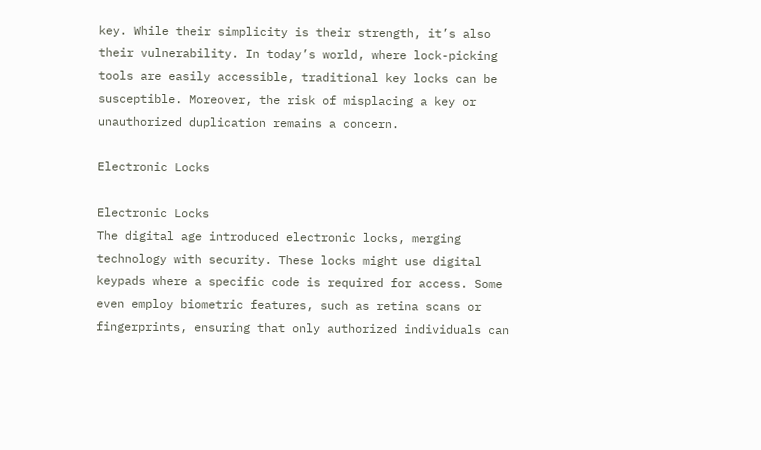key. While their simplicity is their strength, it’s also their vulnerability. In today’s world, where lock-picking tools are easily accessible, traditional key locks can be susceptible. Moreover, the risk of misplacing a key or unauthorized duplication remains a concern.

Electronic Locks

Electronic Locks
The digital age introduced electronic locks, merging technology with security. These locks might use digital keypads where a specific code is required for access. Some even employ biometric features, such as retina scans or fingerprints, ensuring that only authorized individuals can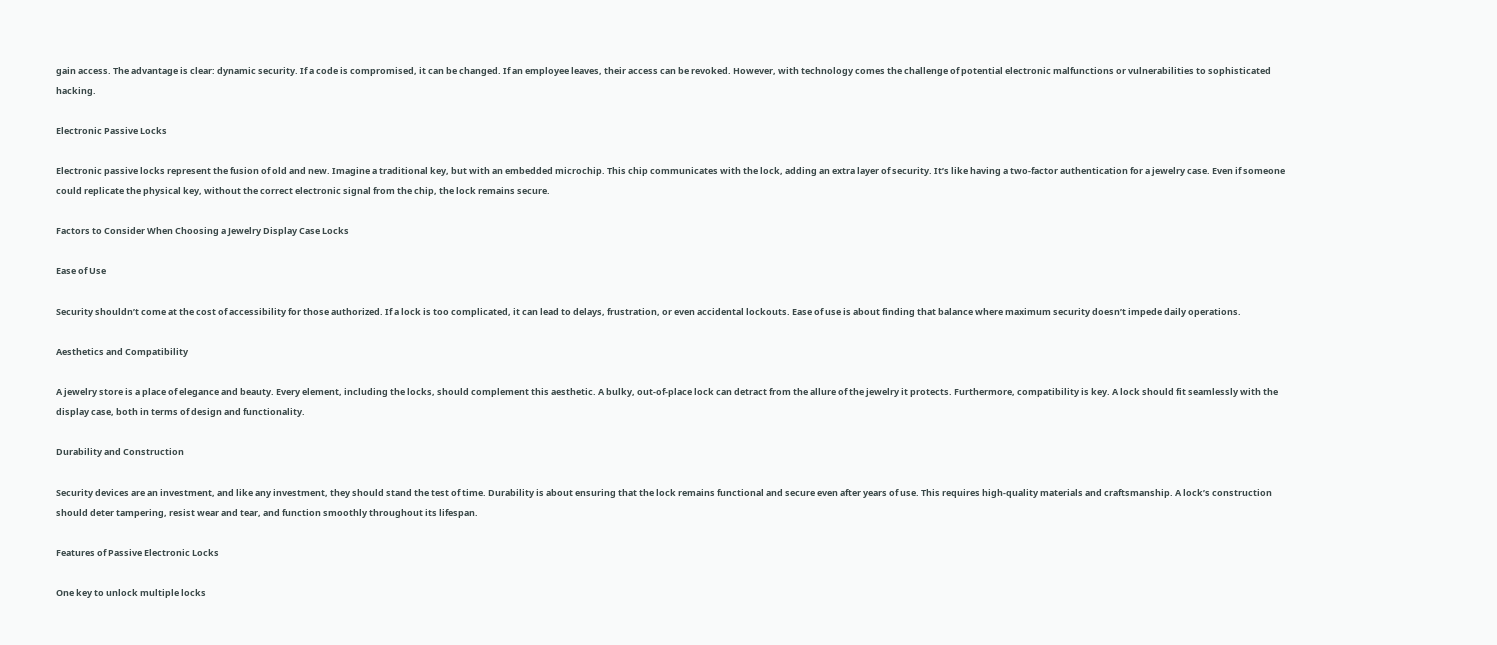gain access. The advantage is clear: dynamic security. If a code is compromised, it can be changed. If an employee leaves, their access can be revoked. However, with technology comes the challenge of potential electronic malfunctions or vulnerabilities to sophisticated hacking.

Electronic Passive Locks

Electronic passive locks represent the fusion of old and new. Imagine a traditional key, but with an embedded microchip. This chip communicates with the lock, adding an extra layer of security. It’s like having a two-factor authentication for a jewelry case. Even if someone could replicate the physical key, without the correct electronic signal from the chip, the lock remains secure.

Factors to Consider When Choosing a Jewelry Display Case Locks

Ease of Use

Security shouldn’t come at the cost of accessibility for those authorized. If a lock is too complicated, it can lead to delays, frustration, or even accidental lockouts. Ease of use is about finding that balance where maximum security doesn’t impede daily operations.

Aesthetics and Compatibility

A jewelry store is a place of elegance and beauty. Every element, including the locks, should complement this aesthetic. A bulky, out-of-place lock can detract from the allure of the jewelry it protects. Furthermore, compatibility is key. A lock should fit seamlessly with the display case, both in terms of design and functionality.

Durability and Construction

Security devices are an investment, and like any investment, they should stand the test of time. Durability is about ensuring that the lock remains functional and secure even after years of use. This requires high-quality materials and craftsmanship. A lock’s construction should deter tampering, resist wear and tear, and function smoothly throughout its lifespan.

Features of Passive Electronic Locks

One key to unlock multiple locks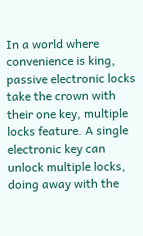In a world where convenience is king, passive electronic locks take the crown with their one key, multiple locks feature. A single electronic key can unlock multiple locks, doing away with the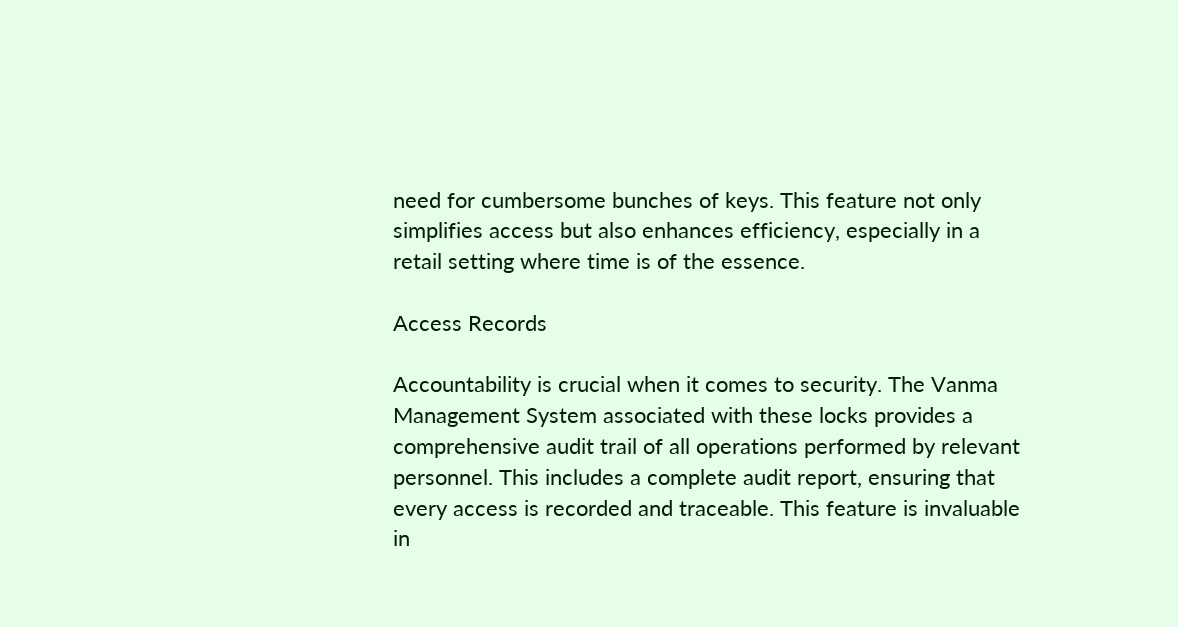need for cumbersome bunches of keys. This feature not only simplifies access but also enhances efficiency, especially in a retail setting where time is of the essence.

Access Records

Accountability is crucial when it comes to security. The Vanma Management System associated with these locks provides a comprehensive audit trail of all operations performed by relevant personnel. This includes a complete audit report, ensuring that every access is recorded and traceable. This feature is invaluable in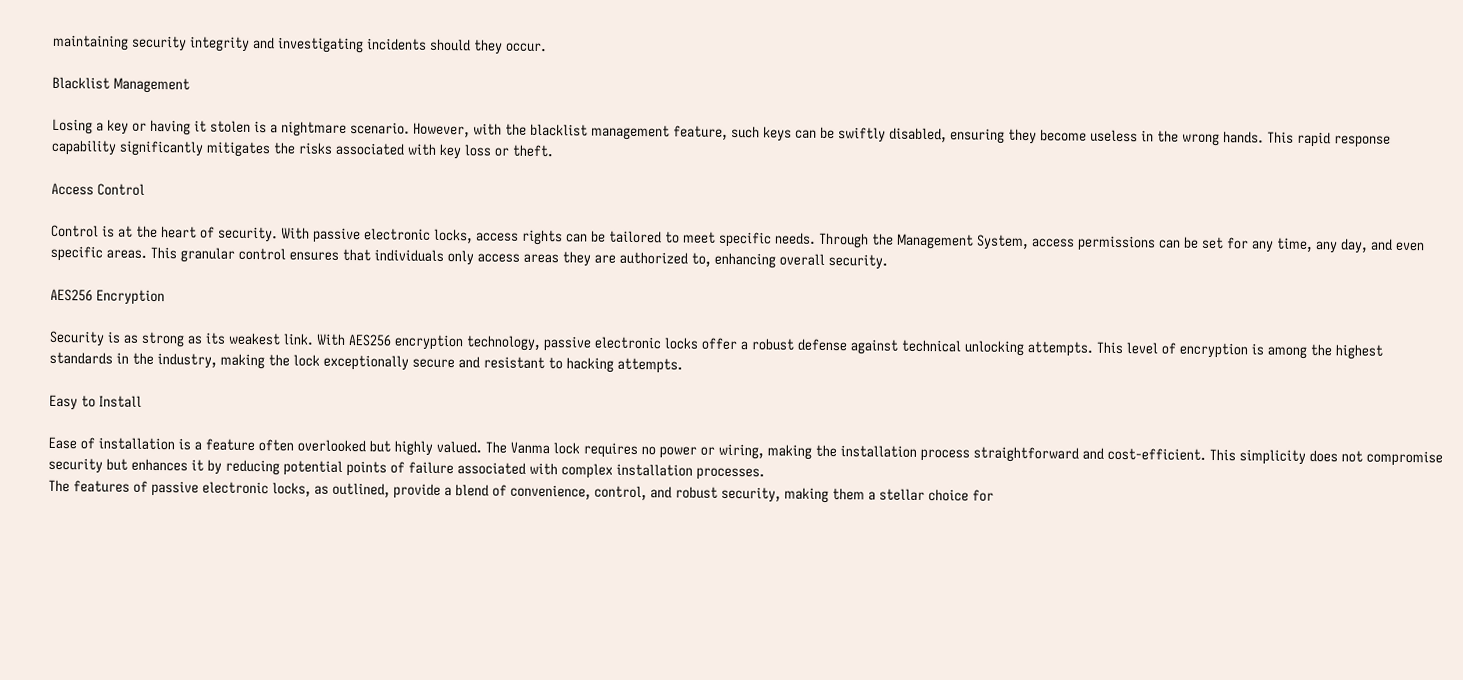maintaining security integrity and investigating incidents should they occur.

Blacklist Management

Losing a key or having it stolen is a nightmare scenario. However, with the blacklist management feature, such keys can be swiftly disabled, ensuring they become useless in the wrong hands. This rapid response capability significantly mitigates the risks associated with key loss or theft.

Access Control

Control is at the heart of security. With passive electronic locks, access rights can be tailored to meet specific needs. Through the Management System, access permissions can be set for any time, any day, and even specific areas. This granular control ensures that individuals only access areas they are authorized to, enhancing overall security.

AES256 Encryption

Security is as strong as its weakest link. With AES256 encryption technology, passive electronic locks offer a robust defense against technical unlocking attempts. This level of encryption is among the highest standards in the industry, making the lock exceptionally secure and resistant to hacking attempts.

Easy to Install

Ease of installation is a feature often overlooked but highly valued. The Vanma lock requires no power or wiring, making the installation process straightforward and cost-efficient. This simplicity does not compromise security but enhances it by reducing potential points of failure associated with complex installation processes.
The features of passive electronic locks, as outlined, provide a blend of convenience, control, and robust security, making them a stellar choice for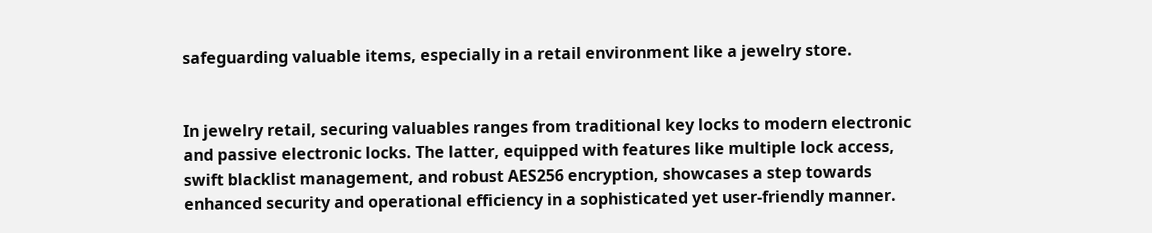safeguarding valuable items, especially in a retail environment like a jewelry store.


In jewelry retail, securing valuables ranges from traditional key locks to modern electronic and passive electronic locks. The latter, equipped with features like multiple lock access, swift blacklist management, and robust AES256 encryption, showcases a step towards enhanced security and operational efficiency in a sophisticated yet user-friendly manner.